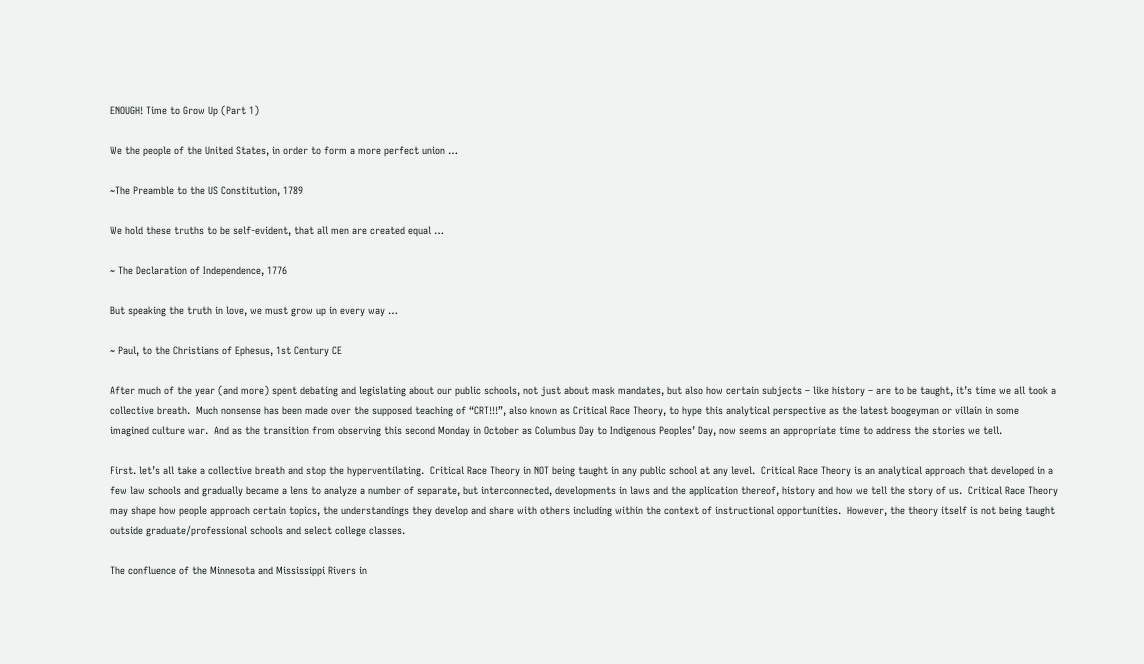ENOUGH! Time to Grow Up (Part 1)

We the people of the United States, in order to form a more perfect union …

~The Preamble to the US Constitution, 1789

We hold these truths to be self-evident, that all men are created equal …

~ The Declaration of Independence, 1776

But speaking the truth in love, we must grow up in every way …

~ Paul, to the Christians of Ephesus, 1st Century CE

After much of the year (and more) spent debating and legislating about our public schools, not just about mask mandates, but also how certain subjects – like history – are to be taught, it’s time we all took a collective breath.  Much nonsense has been made over the supposed teaching of “CRT!!!”, also known as Critical Race Theory, to hype this analytical perspective as the latest boogeyman or villain in some imagined culture war.  And as the transition from observing this second Monday in October as Columbus Day to Indigenous Peoples’ Day, now seems an appropriate time to address the stories we tell.

First. let’s all take a collective breath and stop the hyperventilating.  Critical Race Theory in NOT being taught in any public school at any level.  Critical Race Theory is an analytical approach that developed in a few law schools and gradually became a lens to analyze a number of separate, but interconnected, developments in laws and the application thereof, history and how we tell the story of us.  Critical Race Theory may shape how people approach certain topics, the understandings they develop and share with others including within the context of instructional opportunities.  However, the theory itself is not being taught outside graduate/professional schools and select college classes.

The confluence of the Minnesota and Mississippi Rivers in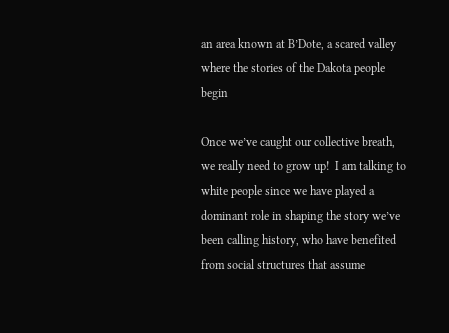an area known at B’Dote, a scared valley where the stories of the Dakota people begin

Once we’ve caught our collective breath, we really need to grow up!  I am talking to white people since we have played a dominant role in shaping the story we’ve been calling history, who have benefited from social structures that assume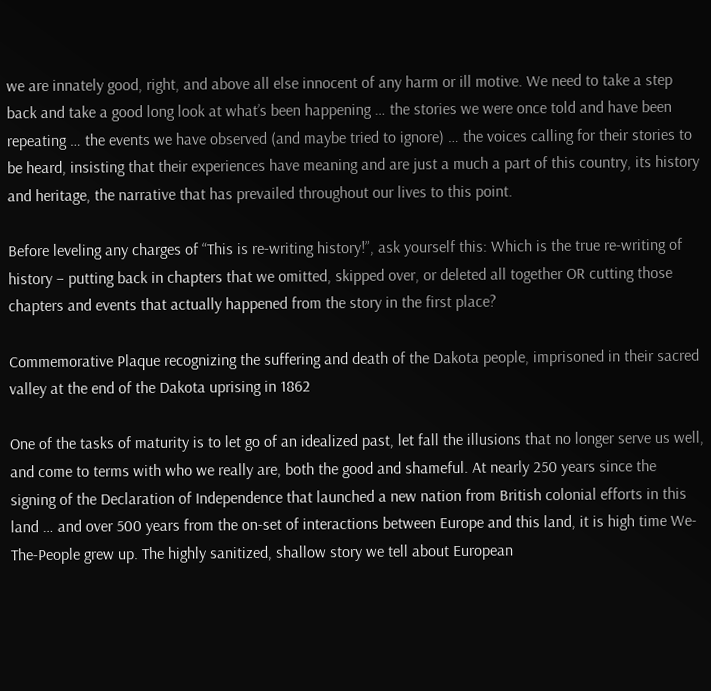we are innately good, right, and above all else innocent of any harm or ill motive. We need to take a step back and take a good long look at what’s been happening … the stories we were once told and have been repeating … the events we have observed (and maybe tried to ignore) … the voices calling for their stories to be heard, insisting that their experiences have meaning and are just a much a part of this country, its history and heritage, the narrative that has prevailed throughout our lives to this point.

Before leveling any charges of “This is re-writing history!”, ask yourself this: Which is the true re-writing of history – putting back in chapters that we omitted, skipped over, or deleted all together OR cutting those chapters and events that actually happened from the story in the first place?

Commemorative Plaque recognizing the suffering and death of the Dakota people, imprisoned in their sacred valley at the end of the Dakota uprising in 1862

One of the tasks of maturity is to let go of an idealized past, let fall the illusions that no longer serve us well, and come to terms with who we really are, both the good and shameful. At nearly 250 years since the signing of the Declaration of Independence that launched a new nation from British colonial efforts in this land … and over 500 years from the on-set of interactions between Europe and this land, it is high time We-The-People grew up. The highly sanitized, shallow story we tell about European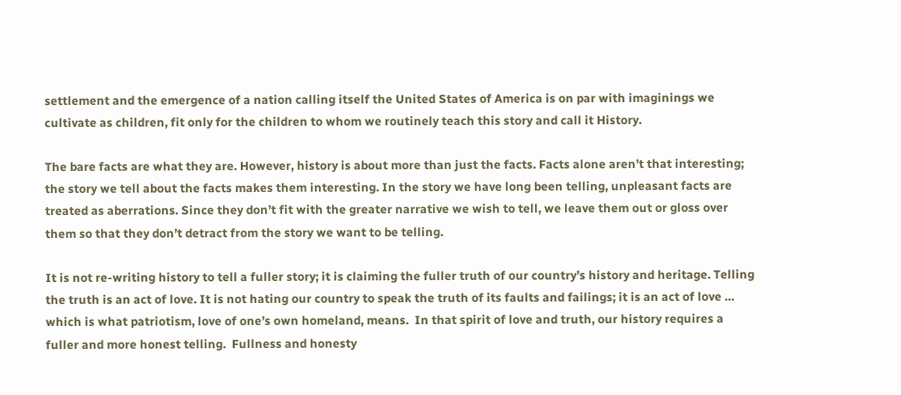settlement and the emergence of a nation calling itself the United States of America is on par with imaginings we cultivate as children, fit only for the children to whom we routinely teach this story and call it History.

The bare facts are what they are. However, history is about more than just the facts. Facts alone aren’t that interesting; the story we tell about the facts makes them interesting. In the story we have long been telling, unpleasant facts are treated as aberrations. Since they don’t fit with the greater narrative we wish to tell, we leave them out or gloss over them so that they don’t detract from the story we want to be telling.

It is not re-writing history to tell a fuller story; it is claiming the fuller truth of our country’s history and heritage. Telling the truth is an act of love. It is not hating our country to speak the truth of its faults and failings; it is an act of love … which is what patriotism, love of one’s own homeland, means.  In that spirit of love and truth, our history requires a fuller and more honest telling.  Fullness and honesty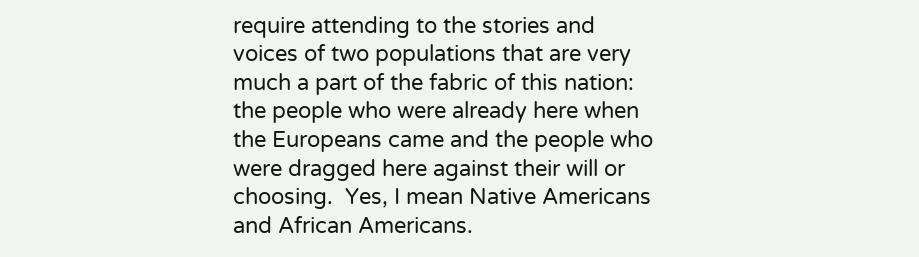require attending to the stories and voices of two populations that are very much a part of the fabric of this nation: the people who were already here when the Europeans came and the people who were dragged here against their will or choosing.  Yes, I mean Native Americans and African Americans.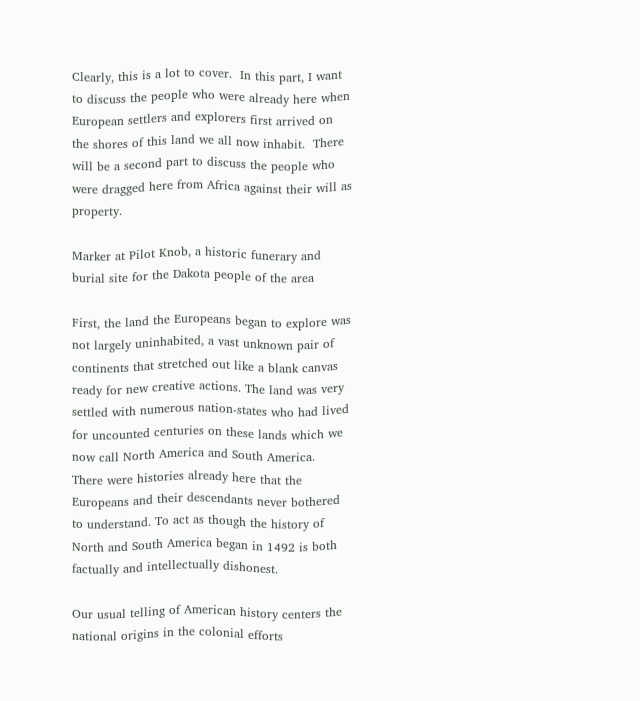Clearly, this is a lot to cover.  In this part, I want to discuss the people who were already here when European settlers and explorers first arrived on the shores of this land we all now inhabit.  There will be a second part to discuss the people who were dragged here from Africa against their will as property.

Marker at Pilot Knob, a historic funerary and burial site for the Dakota people of the area

First, the land the Europeans began to explore was not largely uninhabited, a vast unknown pair of continents that stretched out like a blank canvas ready for new creative actions. The land was very settled with numerous nation-states who had lived for uncounted centuries on these lands which we now call North America and South America.  There were histories already here that the Europeans and their descendants never bothered to understand. To act as though the history of North and South America began in 1492 is both factually and intellectually dishonest.

Our usual telling of American history centers the national origins in the colonial efforts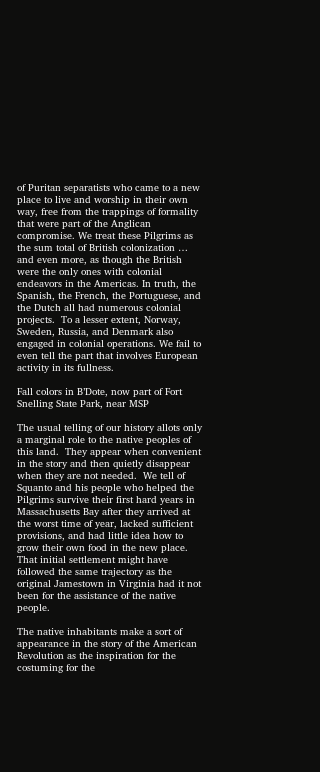of Puritan separatists who came to a new place to live and worship in their own way, free from the trappings of formality that were part of the Anglican compromise. We treat these Pilgrims as the sum total of British colonization …  and even more, as though the British were the only ones with colonial endeavors in the Americas. In truth, the Spanish, the French, the Portuguese, and the Dutch all had numerous colonial projects.  To a lesser extent, Norway, Sweden, Russia, and Denmark also engaged in colonial operations. We fail to even tell the part that involves European activity in its fullness.

Fall colors in B’Dote, now part of Fort Snelling State Park, near MSP

The usual telling of our history allots only a marginal role to the native peoples of this land.  They appear when convenient in the story and then quietly disappear when they are not needed.  We tell of Squanto and his people who helped the Pilgrims survive their first hard years in Massachusetts Bay after they arrived at the worst time of year, lacked sufficient provisions, and had little idea how to grow their own food in the new place.  That initial settlement might have followed the same trajectory as the original Jamestown in Virginia had it not been for the assistance of the native people.

The native inhabitants make a sort of appearance in the story of the American Revolution as the inspiration for the costuming for the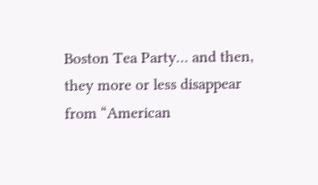Boston Tea Party… and then, they more or less disappear from “American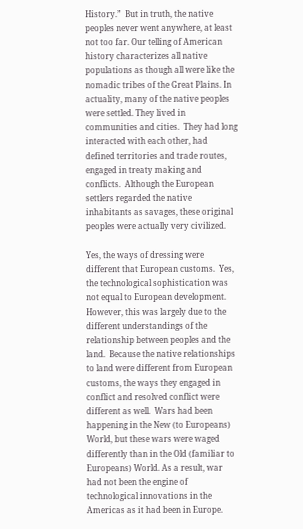History.”  But in truth, the native peoples never went anywhere, at least not too far. Our telling of American history characterizes all native populations as though all were like the nomadic tribes of the Great Plains. In actuality, many of the native peoples were settled. They lived in communities and cities.  They had long interacted with each other, had defined territories and trade routes, engaged in treaty making and conflicts.  Although the European settlers regarded the native inhabitants as savages, these original peoples were actually very civilized.

Yes, the ways of dressing were different that European customs.  Yes, the technological sophistication was not equal to European development.  However, this was largely due to the different understandings of the relationship between peoples and the land.  Because the native relationships to land were different from European customs, the ways they engaged in conflict and resolved conflict were different as well.  Wars had been happening in the New (to Europeans) World, but these wars were waged differently than in the Old (familiar to Europeans) World. As a result, war had not been the engine of technological innovations in the Americas as it had been in Europe.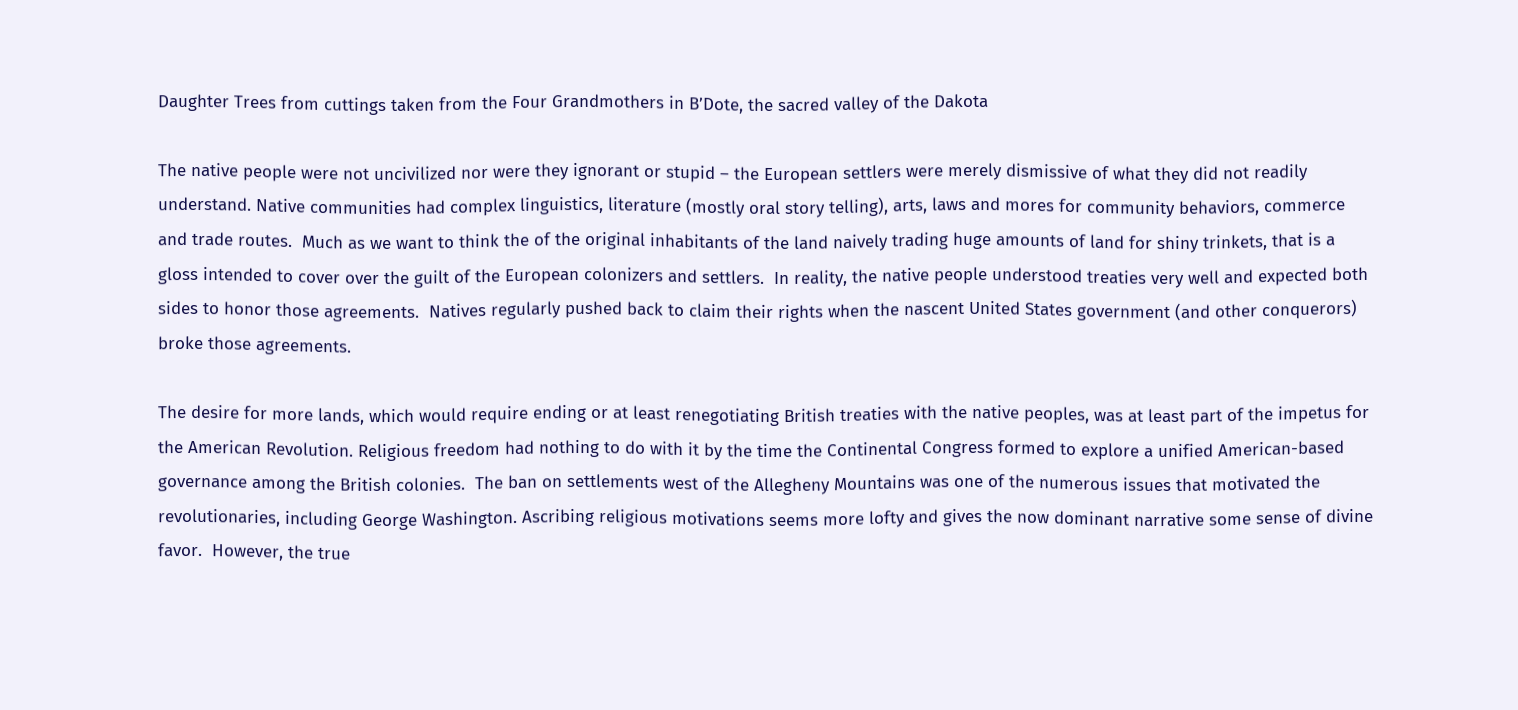Daughter Trees from cuttings taken from the Four Grandmothers in B’Dote, the sacred valley of the Dakota

The native people were not uncivilized nor were they ignorant or stupid – the European settlers were merely dismissive of what they did not readily understand. Native communities had complex linguistics, literature (mostly oral story telling), arts, laws and mores for community behaviors, commerce and trade routes.  Much as we want to think the of the original inhabitants of the land naively trading huge amounts of land for shiny trinkets, that is a gloss intended to cover over the guilt of the European colonizers and settlers.  In reality, the native people understood treaties very well and expected both sides to honor those agreements.  Natives regularly pushed back to claim their rights when the nascent United States government (and other conquerors) broke those agreements.

The desire for more lands, which would require ending or at least renegotiating British treaties with the native peoples, was at least part of the impetus for the American Revolution. Religious freedom had nothing to do with it by the time the Continental Congress formed to explore a unified American-based governance among the British colonies.  The ban on settlements west of the Allegheny Mountains was one of the numerous issues that motivated the revolutionaries, including George Washington. Ascribing religious motivations seems more lofty and gives the now dominant narrative some sense of divine favor.  However, the true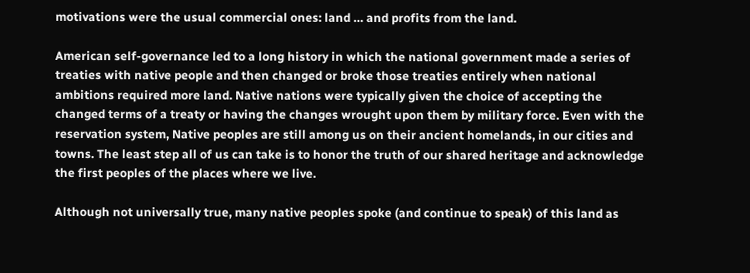motivations were the usual commercial ones: land … and profits from the land.

American self-governance led to a long history in which the national government made a series of treaties with native people and then changed or broke those treaties entirely when national ambitions required more land. Native nations were typically given the choice of accepting the changed terms of a treaty or having the changes wrought upon them by military force. Even with the reservation system, Native peoples are still among us on their ancient homelands, in our cities and towns. The least step all of us can take is to honor the truth of our shared heritage and acknowledge the first peoples of the places where we live.

Although not universally true, many native peoples spoke (and continue to speak) of this land as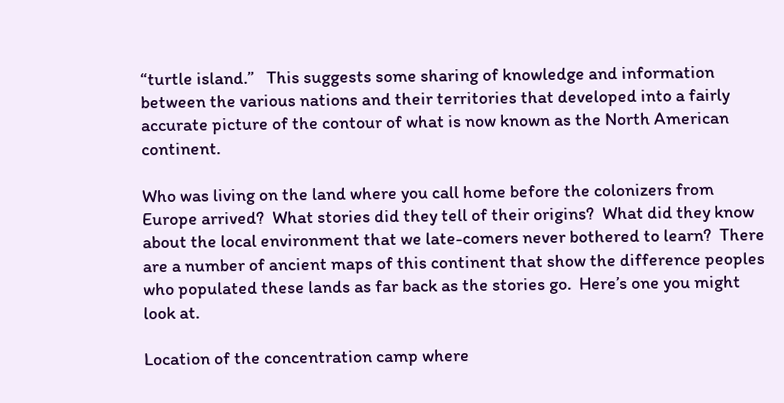“turtle island.”   This suggests some sharing of knowledge and information between the various nations and their territories that developed into a fairly accurate picture of the contour of what is now known as the North American continent.

Who was living on the land where you call home before the colonizers from Europe arrived?  What stories did they tell of their origins?  What did they know about the local environment that we late-comers never bothered to learn?  There are a number of ancient maps of this continent that show the difference peoples who populated these lands as far back as the stories go.  Here’s one you might look at.

Location of the concentration camp where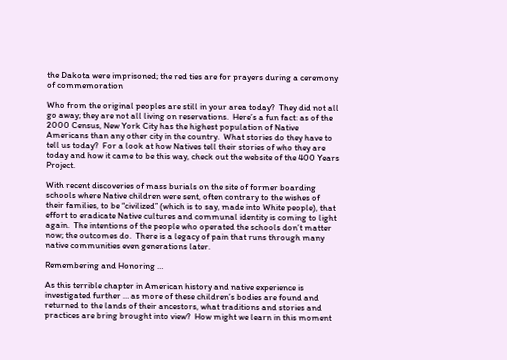the Dakota were imprisoned; the red ties are for prayers during a ceremony of commemoration

Who from the original peoples are still in your area today?  They did not all go away; they are not all living on reservations.  Here’s a fun fact: as of the 2000 Census, New York City has the highest population of Native Americans than any other city in the country.  What stories do they have to tell us today?  For a look at how Natives tell their stories of who they are today and how it came to be this way, check out the website of the 400 Years Project.

With recent discoveries of mass burials on the site of former boarding schools where Native children were sent, often contrary to the wishes of their families, to be “civilized” (which is to say, made into White people), that effort to eradicate Native cultures and communal identity is coming to light again.  The intentions of the people who operated the schools don’t matter now; the outcomes do.  There is a legacy of pain that runs through many native communities even generations later.

Remembering and Honoring …

As this terrible chapter in American history and native experience is investigated further … as more of these children’s bodies are found and returned to the lands of their ancestors, what traditions and stories and practices are bring brought into view?  How might we learn in this moment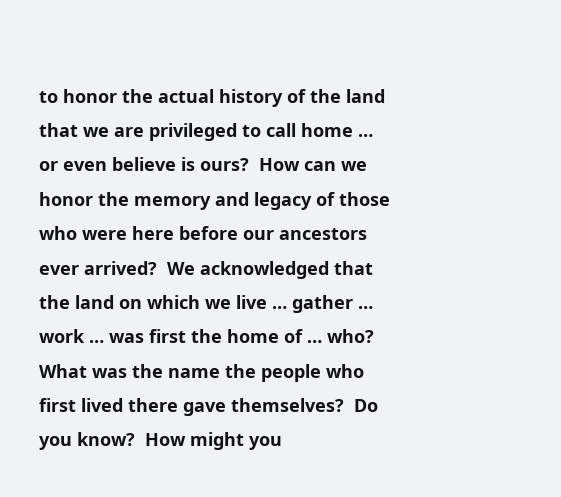to honor the actual history of the land that we are privileged to call home … or even believe is ours?  How can we honor the memory and legacy of those who were here before our ancestors ever arrived?  We acknowledged that the land on which we live … gather … work … was first the home of … who?  What was the name the people who first lived there gave themselves?  Do you know?  How might you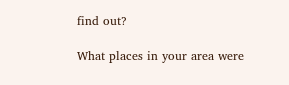find out?

What places in your area were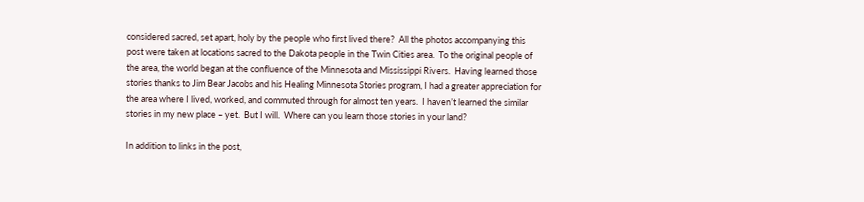considered sacred, set apart, holy by the people who first lived there?  All the photos accompanying this post were taken at locations sacred to the Dakota people in the Twin Cities area.  To the original people of the area, the world began at the confluence of the Minnesota and Mississippi Rivers.  Having learned those stories thanks to Jim Bear Jacobs and his Healing Minnesota Stories program, I had a greater appreciation for the area where I lived, worked, and commuted through for almost ten years.  I haven’t learned the similar stories in my new place – yet.  But I will.  Where can you learn those stories in your land?

In addition to links in the post,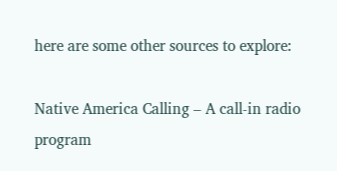here are some other sources to explore:

Native America Calling – A call-in radio program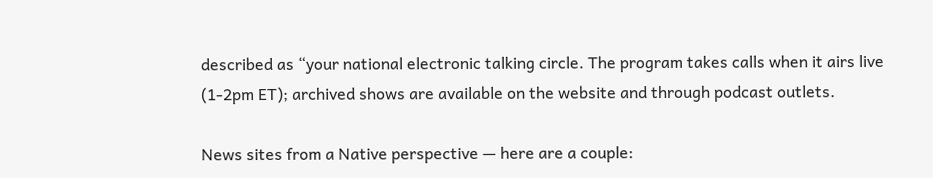described as “your national electronic talking circle. The program takes calls when it airs live (1-2pm ET); archived shows are available on the website and through podcast outlets.

News sites from a Native perspective — here are a couple: